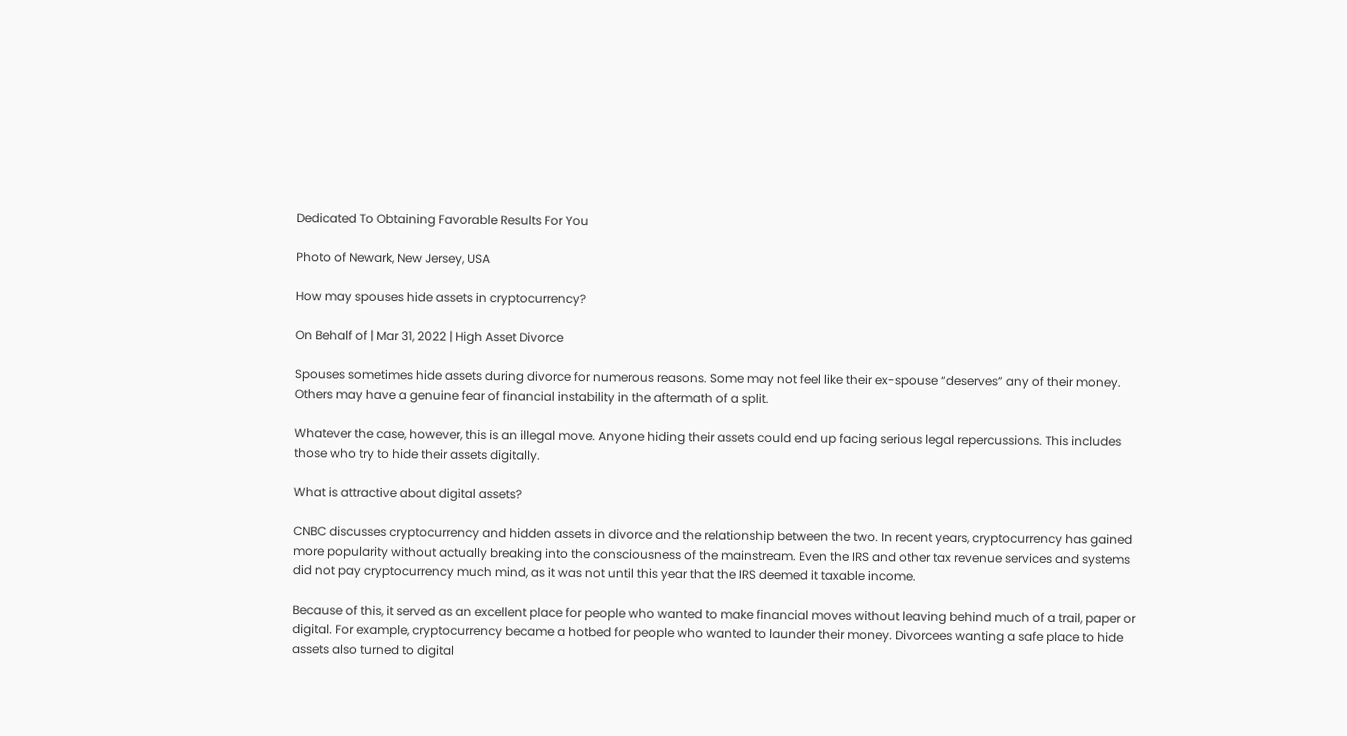Dedicated To Obtaining Favorable Results For You

Photo of Newark, New Jersey, USA

How may spouses hide assets in cryptocurrency?

On Behalf of | Mar 31, 2022 | High Asset Divorce

Spouses sometimes hide assets during divorce for numerous reasons. Some may not feel like their ex-spouse “deserves” any of their money. Others may have a genuine fear of financial instability in the aftermath of a split.

Whatever the case, however, this is an illegal move. Anyone hiding their assets could end up facing serious legal repercussions. This includes those who try to hide their assets digitally.

What is attractive about digital assets?

CNBC discusses cryptocurrency and hidden assets in divorce and the relationship between the two. In recent years, cryptocurrency has gained more popularity without actually breaking into the consciousness of the mainstream. Even the IRS and other tax revenue services and systems did not pay cryptocurrency much mind, as it was not until this year that the IRS deemed it taxable income.

Because of this, it served as an excellent place for people who wanted to make financial moves without leaving behind much of a trail, paper or digital. For example, cryptocurrency became a hotbed for people who wanted to launder their money. Divorcees wanting a safe place to hide assets also turned to digital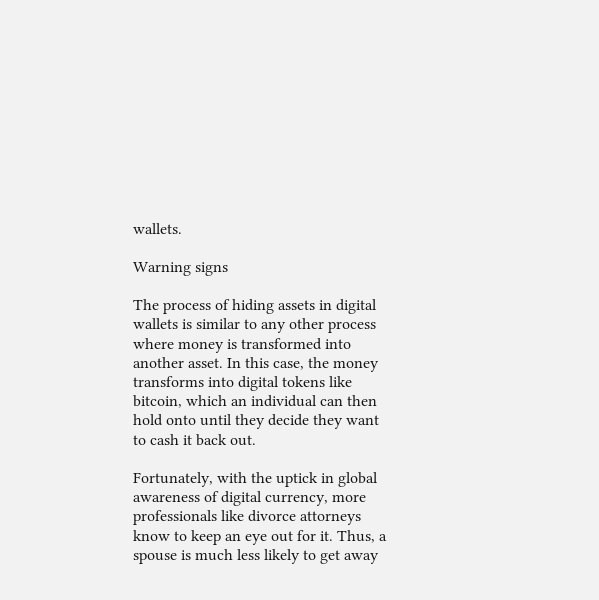wallets.

Warning signs

The process of hiding assets in digital wallets is similar to any other process where money is transformed into another asset. In this case, the money transforms into digital tokens like bitcoin, which an individual can then hold onto until they decide they want to cash it back out.

Fortunately, with the uptick in global awareness of digital currency, more professionals like divorce attorneys know to keep an eye out for it. Thus, a spouse is much less likely to get away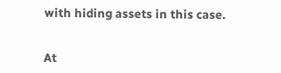with hiding assets in this case.


At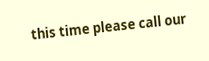this time please call our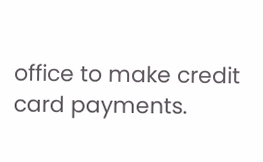office to make credit card payments.